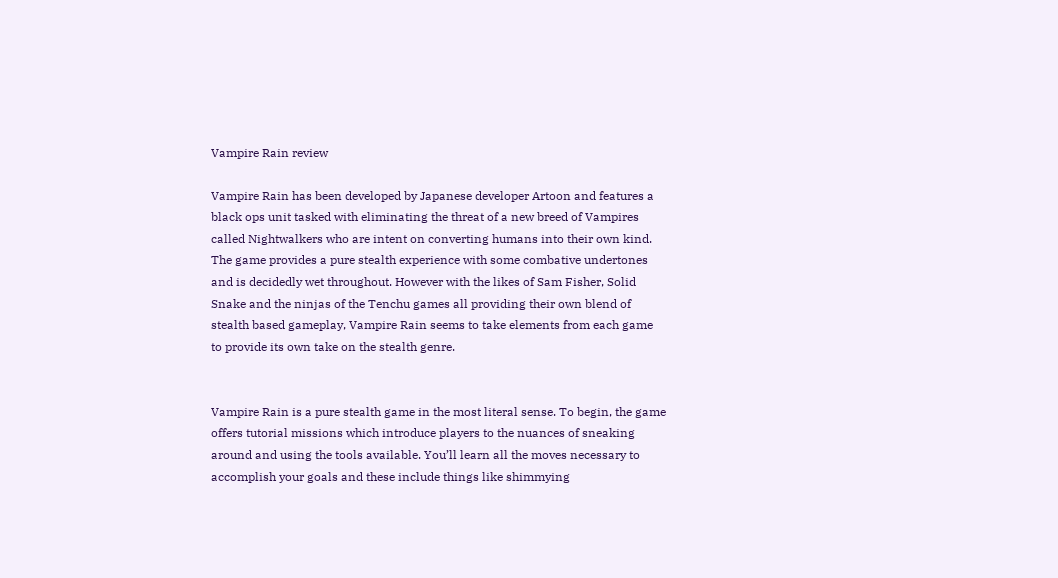Vampire Rain review

Vampire Rain has been developed by Japanese developer Artoon and features a black ops unit tasked with eliminating the threat of a new breed of Vampires called Nightwalkers who are intent on converting humans into their own kind. The game provides a pure stealth experience with some combative undertones and is decidedly wet throughout. However with the likes of Sam Fisher, Solid Snake and the ninjas of the Tenchu games all providing their own blend of stealth based gameplay, Vampire Rain seems to take elements from each game to provide its own take on the stealth genre.


Vampire Rain is a pure stealth game in the most literal sense. To begin, the game offers tutorial missions which introduce players to the nuances of sneaking around and using the tools available. You’ll learn all the moves necessary to accomplish your goals and these include things like shimmying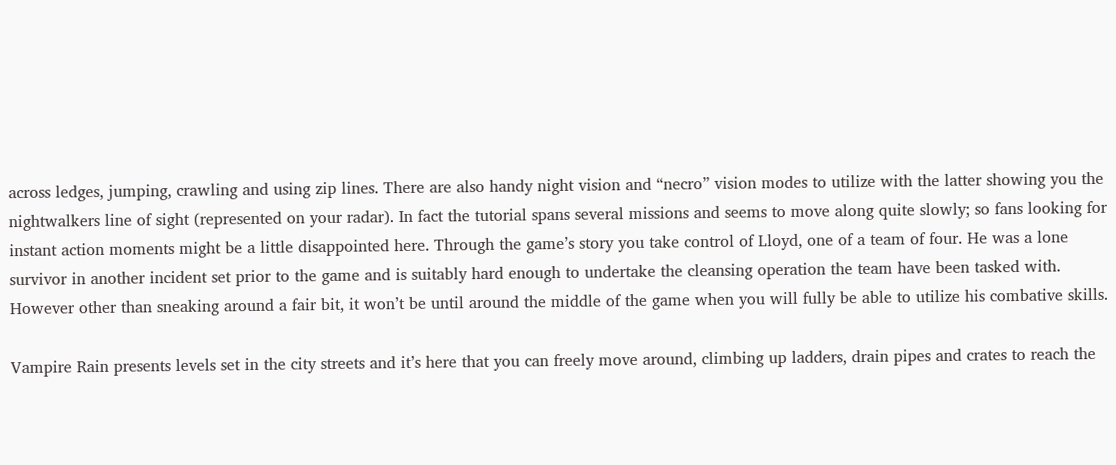across ledges, jumping, crawling and using zip lines. There are also handy night vision and “necro” vision modes to utilize with the latter showing you the nightwalkers line of sight (represented on your radar). In fact the tutorial spans several missions and seems to move along quite slowly; so fans looking for instant action moments might be a little disappointed here. Through the game’s story you take control of Lloyd, one of a team of four. He was a lone survivor in another incident set prior to the game and is suitably hard enough to undertake the cleansing operation the team have been tasked with. However other than sneaking around a fair bit, it won’t be until around the middle of the game when you will fully be able to utilize his combative skills.

Vampire Rain presents levels set in the city streets and it’s here that you can freely move around, climbing up ladders, drain pipes and crates to reach the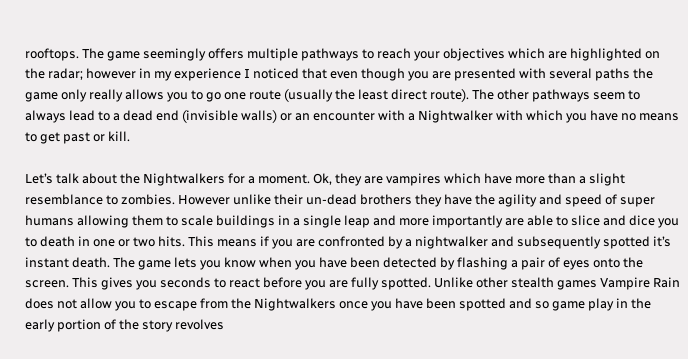rooftops. The game seemingly offers multiple pathways to reach your objectives which are highlighted on the radar; however in my experience I noticed that even though you are presented with several paths the game only really allows you to go one route (usually the least direct route). The other pathways seem to always lead to a dead end (invisible walls) or an encounter with a Nightwalker with which you have no means to get past or kill.

Let’s talk about the Nightwalkers for a moment. Ok, they are vampires which have more than a slight resemblance to zombies. However unlike their un-dead brothers they have the agility and speed of super humans allowing them to scale buildings in a single leap and more importantly are able to slice and dice you to death in one or two hits. This means if you are confronted by a nightwalker and subsequently spotted it’s instant death. The game lets you know when you have been detected by flashing a pair of eyes onto the screen. This gives you seconds to react before you are fully spotted. Unlike other stealth games Vampire Rain does not allow you to escape from the Nightwalkers once you have been spotted and so game play in the early portion of the story revolves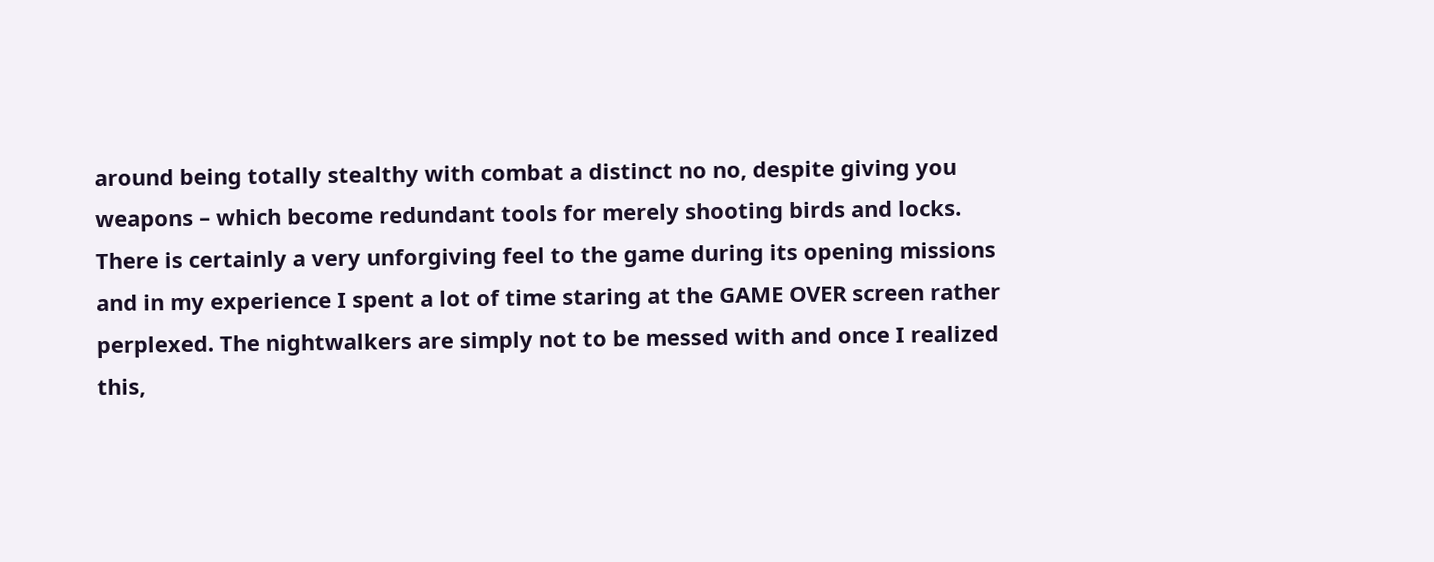around being totally stealthy with combat a distinct no no, despite giving you weapons – which become redundant tools for merely shooting birds and locks. There is certainly a very unforgiving feel to the game during its opening missions and in my experience I spent a lot of time staring at the GAME OVER screen rather perplexed. The nightwalkers are simply not to be messed with and once I realized this,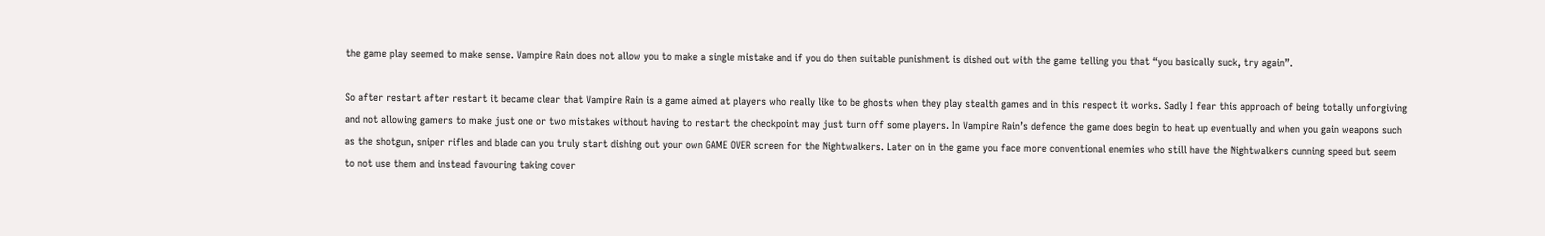the game play seemed to make sense. Vampire Rain does not allow you to make a single mistake and if you do then suitable punishment is dished out with the game telling you that “you basically suck, try again”.

So after restart after restart it became clear that Vampire Rain is a game aimed at players who really like to be ghosts when they play stealth games and in this respect it works. Sadly I fear this approach of being totally unforgiving and not allowing gamers to make just one or two mistakes without having to restart the checkpoint may just turn off some players. In Vampire Rain’s defence the game does begin to heat up eventually and when you gain weapons such as the shotgun, sniper rifles and blade can you truly start dishing out your own GAME OVER screen for the Nightwalkers. Later on in the game you face more conventional enemies who still have the Nightwalkers cunning speed but seem to not use them and instead favouring taking cover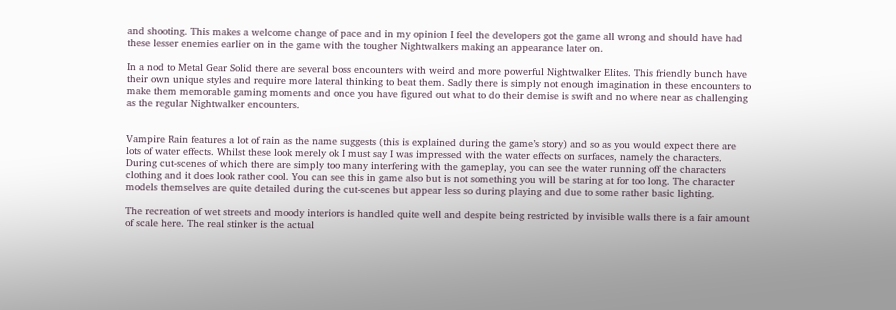and shooting. This makes a welcome change of pace and in my opinion I feel the developers got the game all wrong and should have had these lesser enemies earlier on in the game with the tougher Nightwalkers making an appearance later on.

In a nod to Metal Gear Solid there are several boss encounters with weird and more powerful Nightwalker Elites. This friendly bunch have their own unique styles and require more lateral thinking to beat them. Sadly there is simply not enough imagination in these encounters to make them memorable gaming moments and once you have figured out what to do their demise is swift and no where near as challenging as the regular Nightwalker encounters.


Vampire Rain features a lot of rain as the name suggests (this is explained during the game’s story) and so as you would expect there are lots of water effects. Whilst these look merely ok I must say I was impressed with the water effects on surfaces, namely the characters. During cut-scenes of which there are simply too many interfering with the gameplay, you can see the water running off the characters clothing and it does look rather cool. You can see this in game also but is not something you will be staring at for too long. The character models themselves are quite detailed during the cut-scenes but appear less so during playing and due to some rather basic lighting.

The recreation of wet streets and moody interiors is handled quite well and despite being restricted by invisible walls there is a fair amount of scale here. The real stinker is the actual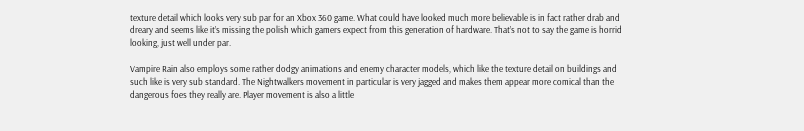texture detail which looks very sub par for an Xbox 360 game. What could have looked much more believable is in fact rather drab and dreary and seems like it’s missing the polish which gamers expect from this generation of hardware. That’s not to say the game is horrid looking, just well under par.

Vampire Rain also employs some rather dodgy animations and enemy character models, which like the texture detail on buildings and such like is very sub standard. The Nightwalkers movement in particular is very jagged and makes them appear more comical than the dangerous foes they really are. Player movement is also a little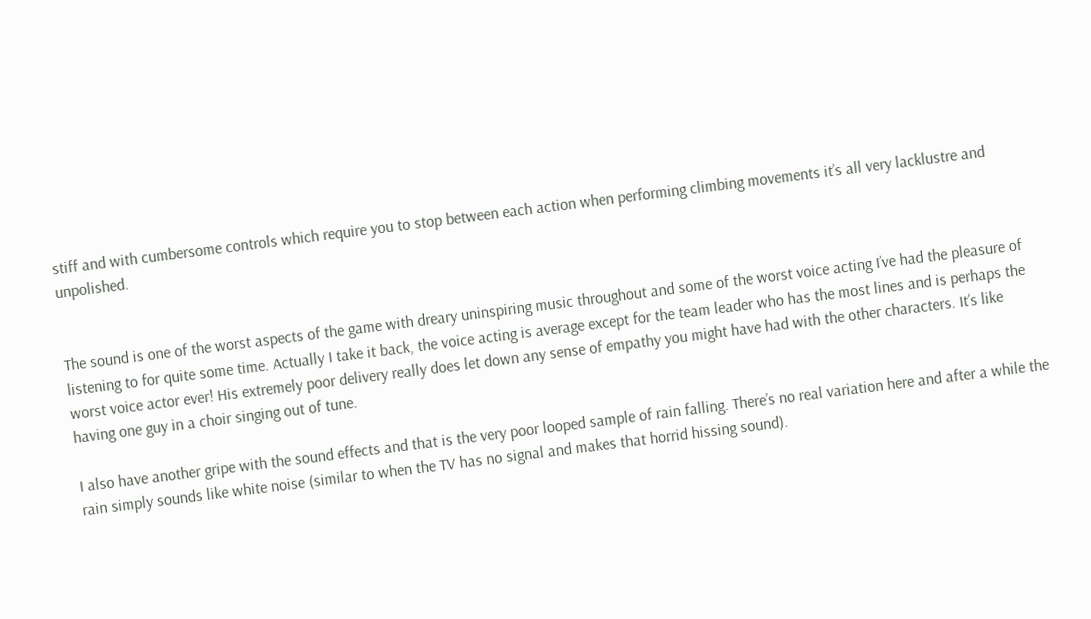stiff and with cumbersome controls which require you to stop between each action when performing climbing movements it’s all very lacklustre and unpolished.


The sound is one of the worst aspects of the game with dreary uninspiring music throughout and some of the worst voice acting I’ve had the pleasure of listening to for quite some time. Actually I take it back, the voice acting is average except for the team leader who has the most lines and is perhaps the worst voice actor ever! His extremely poor delivery really does let down any sense of empathy you might have had with the other characters. It’s like having one guy in a choir singing out of tune.

I also have another gripe with the sound effects and that is the very poor looped sample of rain falling. There’s no real variation here and after a while the rain simply sounds like white noise (similar to when the TV has no signal and makes that horrid hissing sound).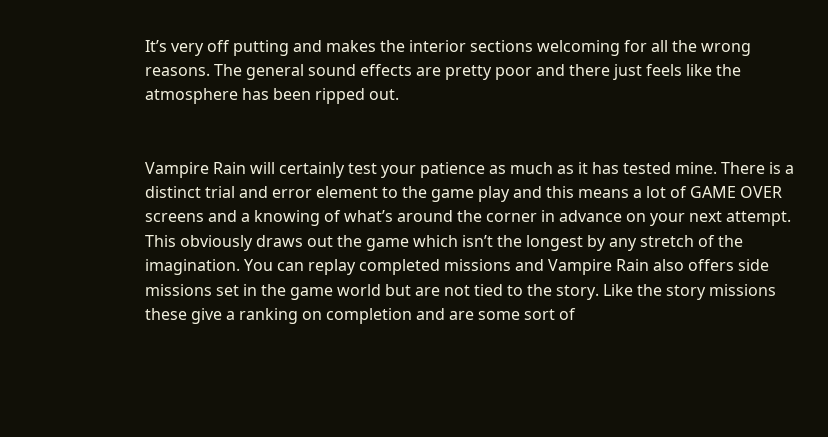It’s very off putting and makes the interior sections welcoming for all the wrong reasons. The general sound effects are pretty poor and there just feels like the atmosphere has been ripped out.


Vampire Rain will certainly test your patience as much as it has tested mine. There is a distinct trial and error element to the game play and this means a lot of GAME OVER screens and a knowing of what’s around the corner in advance on your next attempt. This obviously draws out the game which isn’t the longest by any stretch of the imagination. You can replay completed missions and Vampire Rain also offers side missions set in the game world but are not tied to the story. Like the story missions these give a ranking on completion and are some sort of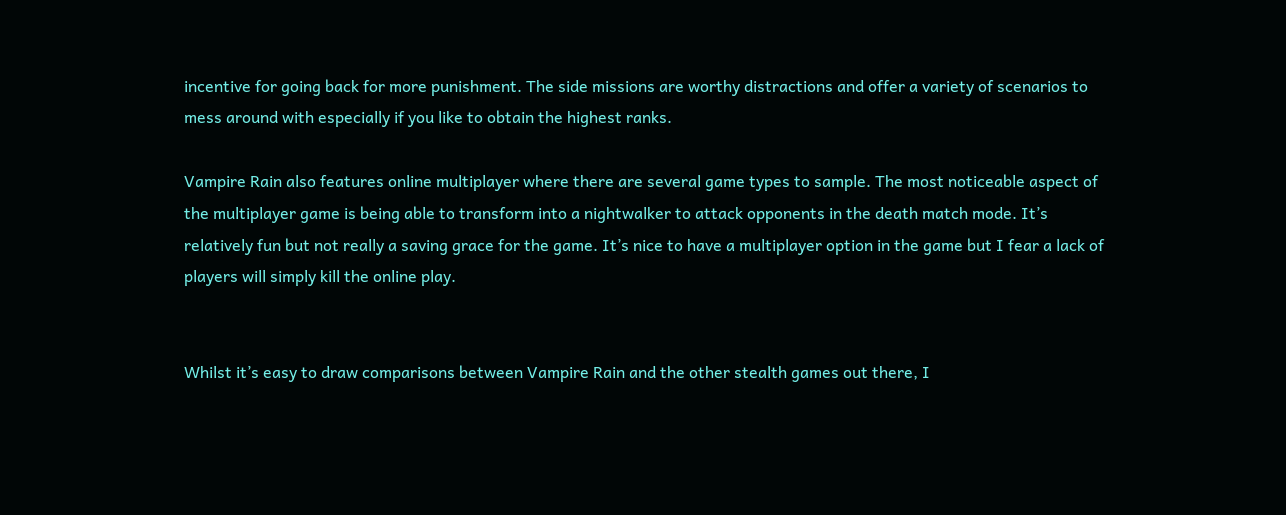incentive for going back for more punishment. The side missions are worthy distractions and offer a variety of scenarios to mess around with especially if you like to obtain the highest ranks.

Vampire Rain also features online multiplayer where there are several game types to sample. The most noticeable aspect of the multiplayer game is being able to transform into a nightwalker to attack opponents in the death match mode. It’s relatively fun but not really a saving grace for the game. It’s nice to have a multiplayer option in the game but I fear a lack of players will simply kill the online play.


Whilst it’s easy to draw comparisons between Vampire Rain and the other stealth games out there, I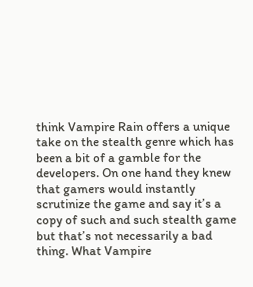think Vampire Rain offers a unique take on the stealth genre which has been a bit of a gamble for the developers. On one hand they knew that gamers would instantly scrutinize the game and say it’s a copy of such and such stealth game but that’s not necessarily a bad thing. What Vampire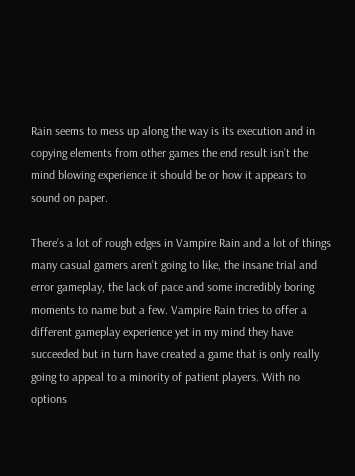Rain seems to mess up along the way is its execution and in copying elements from other games the end result isn’t the mind blowing experience it should be or how it appears to sound on paper.

There’s a lot of rough edges in Vampire Rain and a lot of things many casual gamers aren’t going to like, the insane trial and error gameplay, the lack of pace and some incredibly boring moments to name but a few. Vampire Rain tries to offer a different gameplay experience yet in my mind they have succeeded but in turn have created a game that is only really going to appeal to a minority of patient players. With no options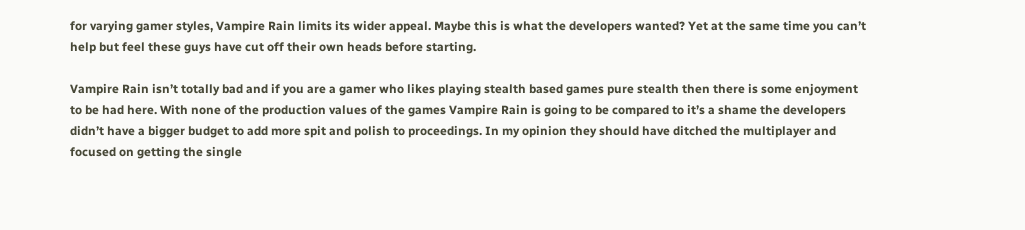for varying gamer styles, Vampire Rain limits its wider appeal. Maybe this is what the developers wanted? Yet at the same time you can’t help but feel these guys have cut off their own heads before starting.

Vampire Rain isn’t totally bad and if you are a gamer who likes playing stealth based games pure stealth then there is some enjoyment to be had here. With none of the production values of the games Vampire Rain is going to be compared to it’s a shame the developers didn’t have a bigger budget to add more spit and polish to proceedings. In my opinion they should have ditched the multiplayer and focused on getting the single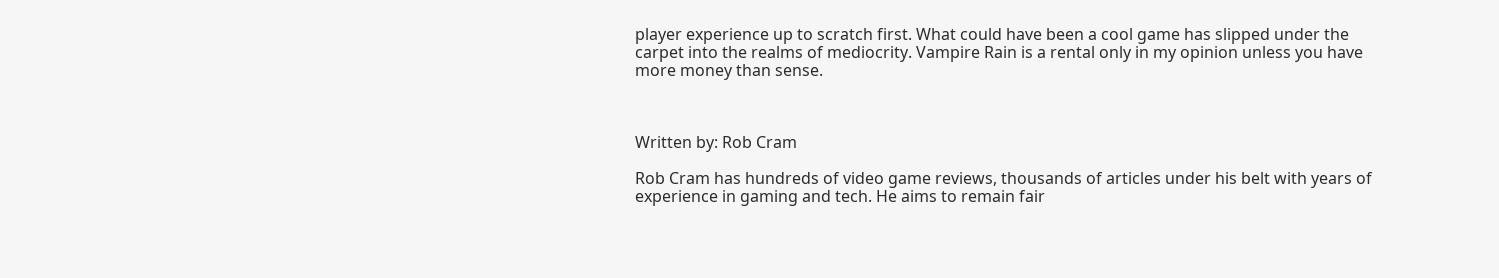player experience up to scratch first. What could have been a cool game has slipped under the carpet into the realms of mediocrity. Vampire Rain is a rental only in my opinion unless you have more money than sense.



Written by: Rob Cram

Rob Cram has hundreds of video game reviews, thousands of articles under his belt with years of experience in gaming and tech. He aims to remain fair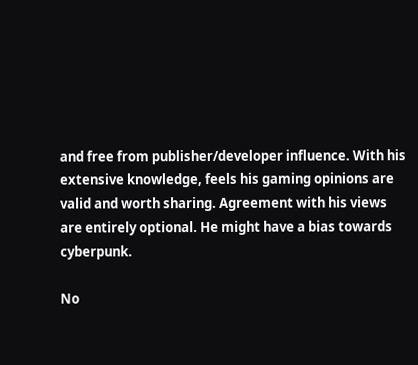and free from publisher/developer influence. With his extensive knowledge, feels his gaming opinions are valid and worth sharing. Agreement with his views are entirely optional. He might have a bias towards cyberpunk.

No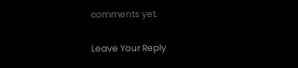comments yet.

Leave Your Reply